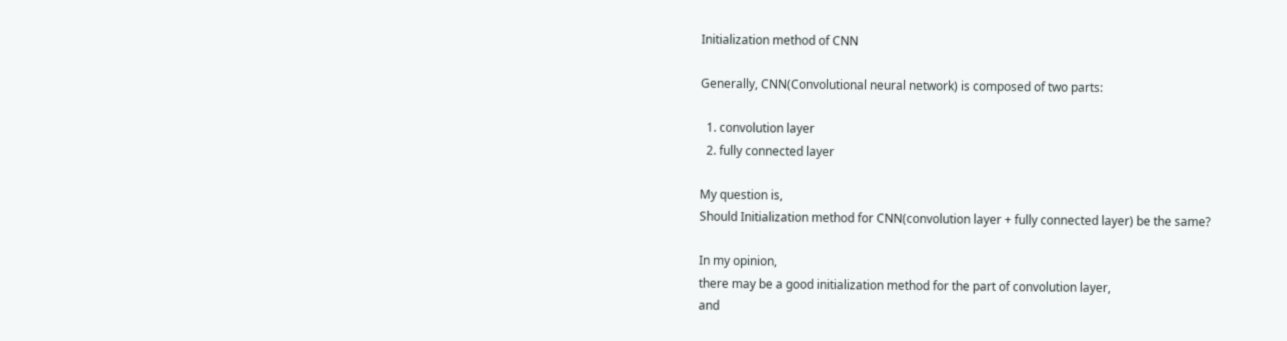Initialization method of CNN

Generally, CNN(Convolutional neural network) is composed of two parts:

  1. convolution layer
  2. fully connected layer

My question is,
Should Initialization method for CNN(convolution layer + fully connected layer) be the same?

In my opinion,
there may be a good initialization method for the part of convolution layer,
and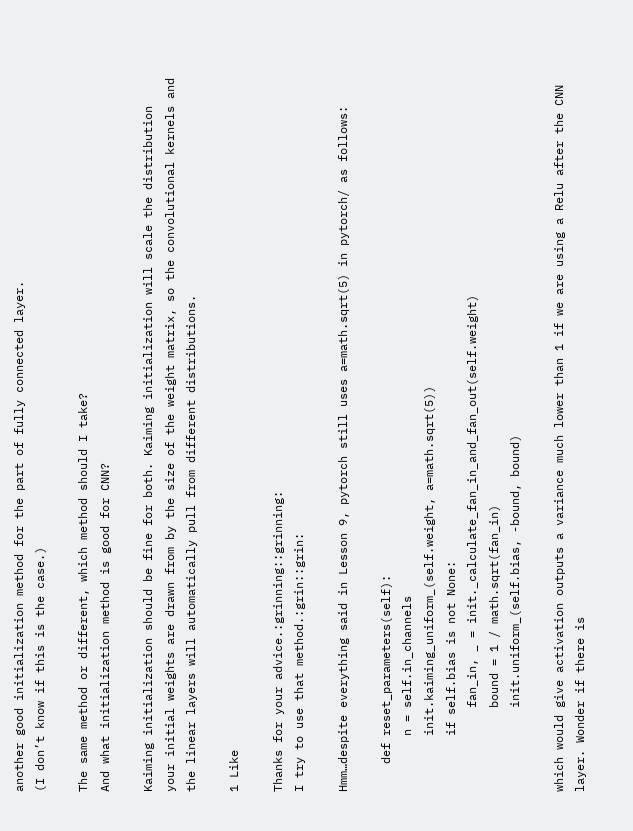another good initialization method for the part of fully connected layer.
(I don’t know if this is the case.)

The same method or different, which method should I take?
And what initialization method is good for CNN?

Kaiming initialization should be fine for both. Kaiming initialization will scale the distribution your initial weights are drawn from by the size of the weight matrix, so the convolutional kernels and the linear layers will automatically pull from different distributions.

1 Like

Thanks for your advice.:grinning::grinning:
I try to use that method.:grin::grin:

Hmm…despite everything said in Lesson 9, pytorch still uses a=math.sqrt(5) in pytorch/ as follows:

    def reset_parameters(self):
        n = self.in_channels
        init.kaiming_uniform_(self.weight, a=math.sqrt(5))
        if self.bias is not None:
            fan_in, _ = init._calculate_fan_in_and_fan_out(self.weight)
            bound = 1 / math.sqrt(fan_in)
            init.uniform_(self.bias, -bound, bound)

which would give activation outputs a variance much lower than 1 if we are using a Relu after the CNN layer. Wonder if there is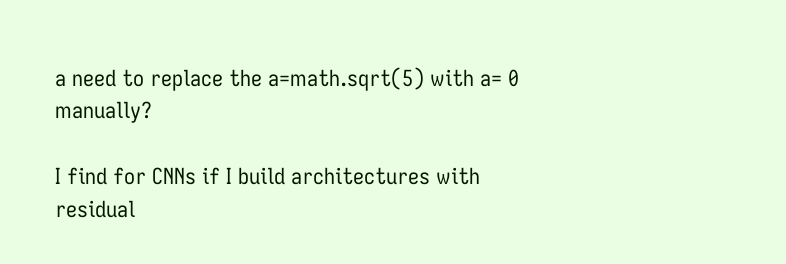a need to replace the a=math.sqrt(5) with a= 0 manually?

I find for CNNs if I build architectures with residual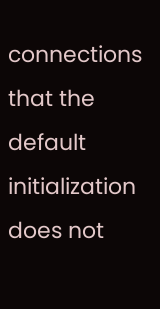connections that the default initialization does not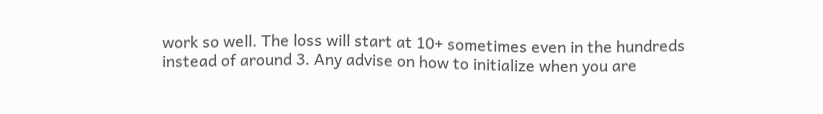work so well. The loss will start at 10+ sometimes even in the hundreds instead of around 3. Any advise on how to initialize when you are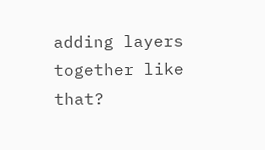adding layers together like that?